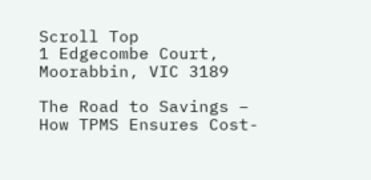Scroll Top
1 Edgecombe Court, Moorabbin, VIC 3189

The Road to Savings – How TPMS Ensures Cost-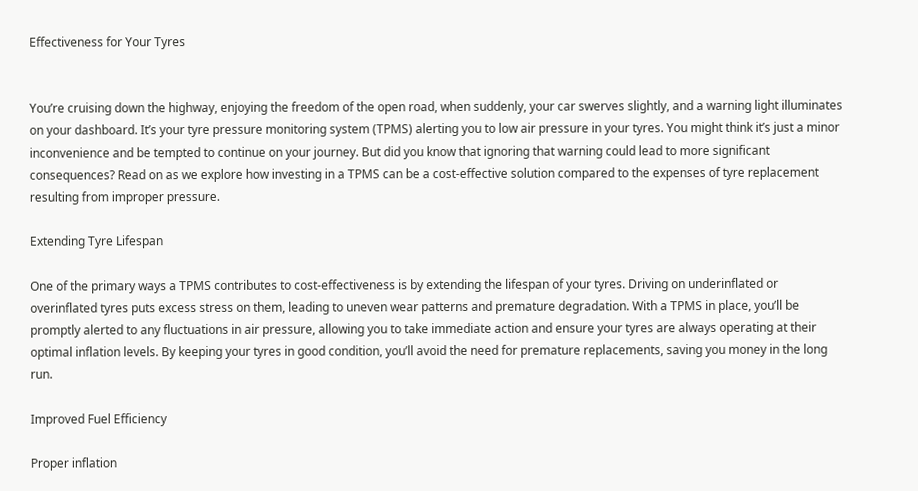Effectiveness for Your Tyres


You’re cruising down the highway, enjoying the freedom of the open road, when suddenly, your car swerves slightly, and a warning light illuminates on your dashboard. It’s your tyre pressure monitoring system (TPMS) alerting you to low air pressure in your tyres. You might think it’s just a minor inconvenience and be tempted to continue on your journey. But did you know that ignoring that warning could lead to more significant consequences? Read on as we explore how investing in a TPMS can be a cost-effective solution compared to the expenses of tyre replacement resulting from improper pressure.

Extending Tyre Lifespan

One of the primary ways a TPMS contributes to cost-effectiveness is by extending the lifespan of your tyres. Driving on underinflated or overinflated tyres puts excess stress on them, leading to uneven wear patterns and premature degradation. With a TPMS in place, you’ll be promptly alerted to any fluctuations in air pressure, allowing you to take immediate action and ensure your tyres are always operating at their optimal inflation levels. By keeping your tyres in good condition, you’ll avoid the need for premature replacements, saving you money in the long run.

Improved Fuel Efficiency

Proper inflation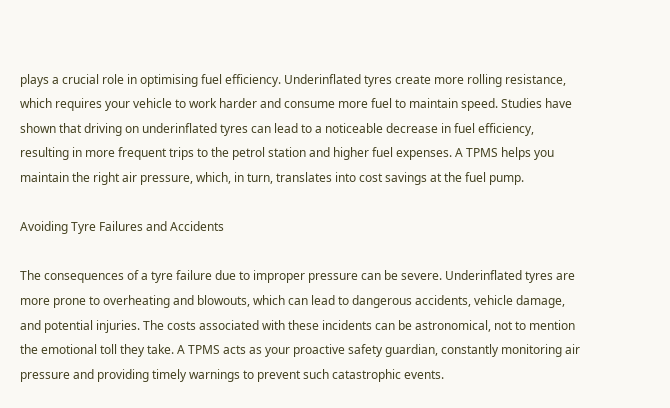plays a crucial role in optimising fuel efficiency. Underinflated tyres create more rolling resistance, which requires your vehicle to work harder and consume more fuel to maintain speed. Studies have shown that driving on underinflated tyres can lead to a noticeable decrease in fuel efficiency, resulting in more frequent trips to the petrol station and higher fuel expenses. A TPMS helps you maintain the right air pressure, which, in turn, translates into cost savings at the fuel pump.

Avoiding Tyre Failures and Accidents

The consequences of a tyre failure due to improper pressure can be severe. Underinflated tyres are more prone to overheating and blowouts, which can lead to dangerous accidents, vehicle damage, and potential injuries. The costs associated with these incidents can be astronomical, not to mention the emotional toll they take. A TPMS acts as your proactive safety guardian, constantly monitoring air pressure and providing timely warnings to prevent such catastrophic events.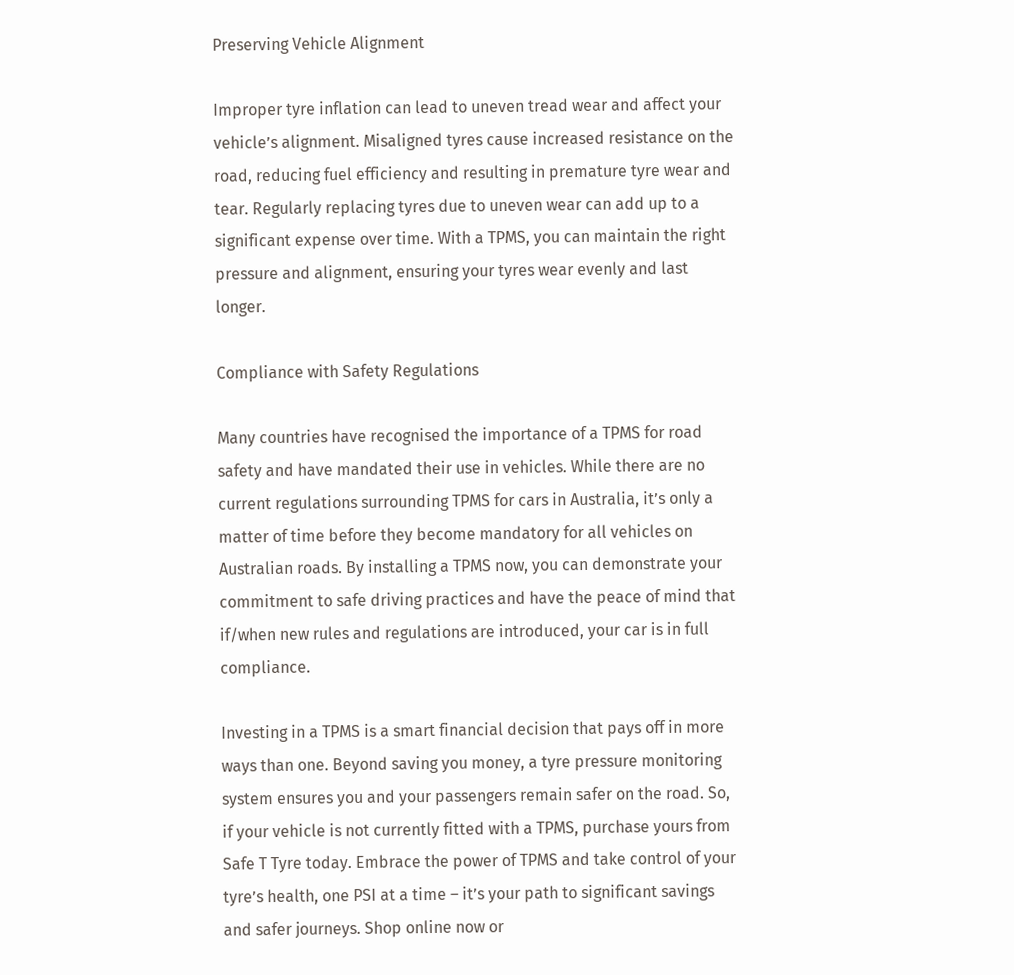Preserving Vehicle Alignment

Improper tyre inflation can lead to uneven tread wear and affect your vehicle’s alignment. Misaligned tyres cause increased resistance on the road, reducing fuel efficiency and resulting in premature tyre wear and tear. Regularly replacing tyres due to uneven wear can add up to a significant expense over time. With a TPMS, you can maintain the right pressure and alignment, ensuring your tyres wear evenly and last longer.

Compliance with Safety Regulations

Many countries have recognised the importance of a TPMS for road safety and have mandated their use in vehicles. While there are no current regulations surrounding TPMS for cars in Australia, it’s only a matter of time before they become mandatory for all vehicles on Australian roads. By installing a TPMS now, you can demonstrate your commitment to safe driving practices and have the peace of mind that if/when new rules and regulations are introduced, your car is in full compliance.

Investing in a TPMS is a smart financial decision that pays off in more ways than one. Beyond saving you money, a tyre pressure monitoring system ensures you and your passengers remain safer on the road. So, if your vehicle is not currently fitted with a TPMS, purchase yours from Safe T Tyre today. Embrace the power of TPMS and take control of your tyre’s health, one PSI at a time – it’s your path to significant savings and safer journeys. Shop online now or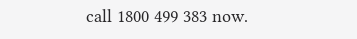call 1800 499 383 now.